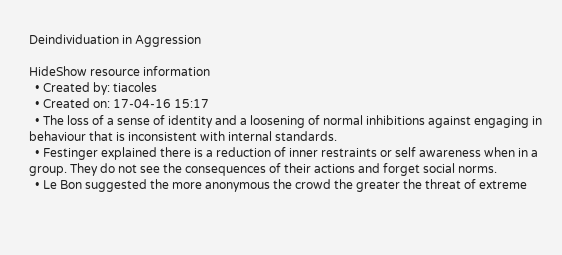Deindividuation in Aggression

HideShow resource information
  • Created by: tiacoles
  • Created on: 17-04-16 15:17
  • The loss of a sense of identity and a loosening of normal inhibitions against engaging in behaviour that is inconsistent with internal standards.
  • Festinger explained there is a reduction of inner restraints or self awareness when in a group. They do not see the consequences of their actions and forget social norms.
  • Le Bon suggested the more anonymous the crowd the greater the threat of extreme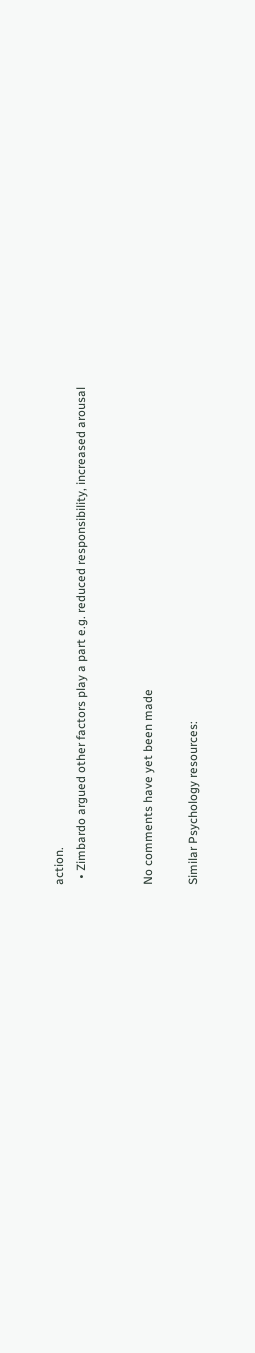action.
  • Zimbardo argued other factors play a part e.g. reduced responsibility, increased arousal


No comments have yet been made

Similar Psychology resources: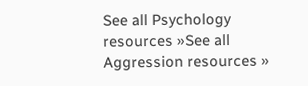See all Psychology resources »See all Aggression resources »